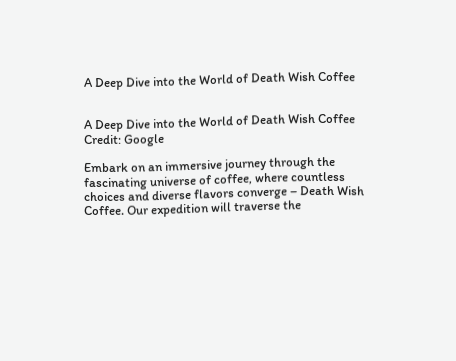A Deep Dive into the World of Death Wish Coffee


A Deep Dive into the World of Death Wish Coffee
Credit: Google

Embark on an immersive journey through the fascinating universe of coffee, where countless choices and diverse flavors converge – Death Wish Coffee. Our expedition will traverse the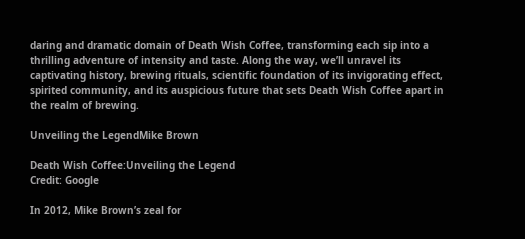daring and dramatic domain of Death Wish Coffee, transforming each sip into a thrilling adventure of intensity and taste. Along the way, we’ll unravel its captivating history, brewing rituals, scientific foundation of its invigorating effect, spirited community, and its auspicious future that sets Death Wish Coffee apart in the realm of brewing.

Unveiling the LegendMike Brown

Death Wish Coffee:Unveiling the Legend
Credit: Google

In 2012, Mike Brown’s zeal for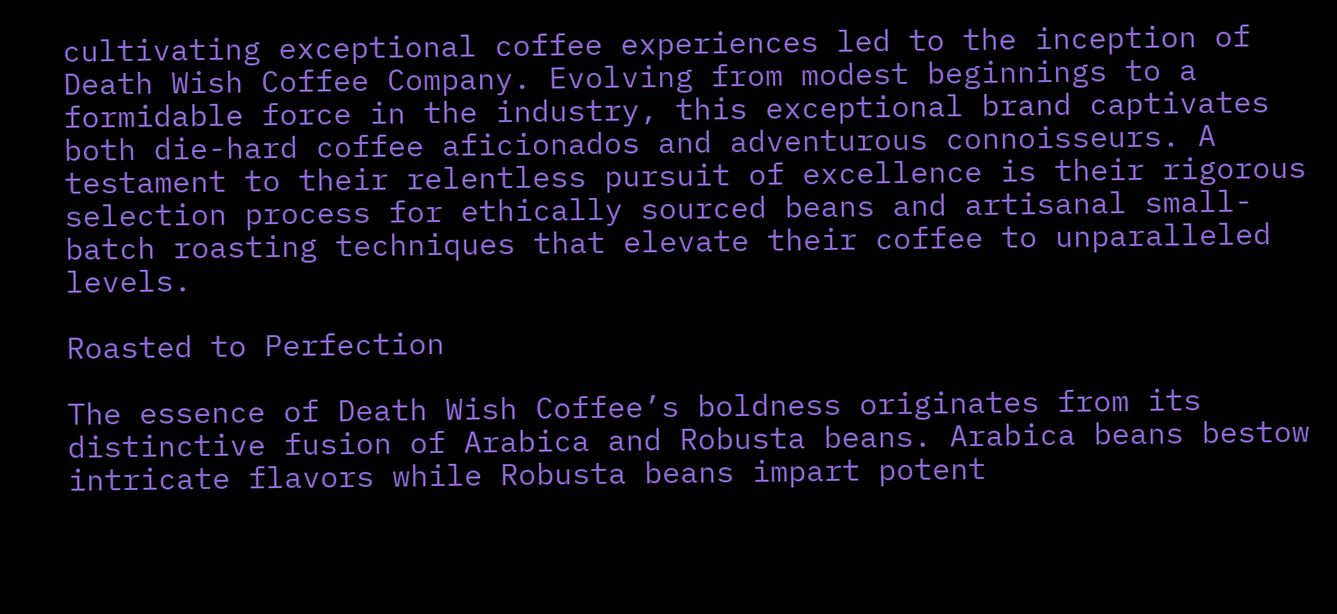cultivating exceptional coffee experiences led to the inception of Death Wish Coffee Company. Evolving from modest beginnings to a formidable force in the industry, this exceptional brand captivates both die-hard coffee aficionados and adventurous connoisseurs. A testament to their relentless pursuit of excellence is their rigorous selection process for ethically sourced beans and artisanal small-batch roasting techniques that elevate their coffee to unparalleled levels.

Roasted to Perfection

The essence of Death Wish Coffee’s boldness originates from its distinctive fusion of Arabica and Robusta beans. Arabica beans bestow intricate flavors while Robusta beans impart potent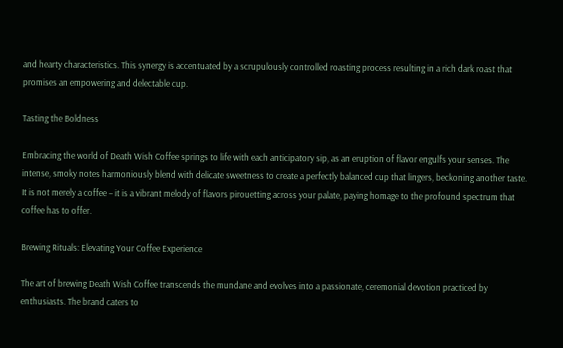and hearty characteristics. This synergy is accentuated by a scrupulously controlled roasting process resulting in a rich dark roast that promises an empowering and delectable cup.

Tasting the Boldness

Embracing the world of Death Wish Coffee springs to life with each anticipatory sip, as an eruption of flavor engulfs your senses. The intense, smoky notes harmoniously blend with delicate sweetness to create a perfectly balanced cup that lingers, beckoning another taste. It is not merely a coffee – it is a vibrant melody of flavors pirouetting across your palate, paying homage to the profound spectrum that coffee has to offer.

Brewing Rituals: Elevating Your Coffee Experience

The art of brewing Death Wish Coffee transcends the mundane and evolves into a passionate, ceremonial devotion practiced by enthusiasts. The brand caters to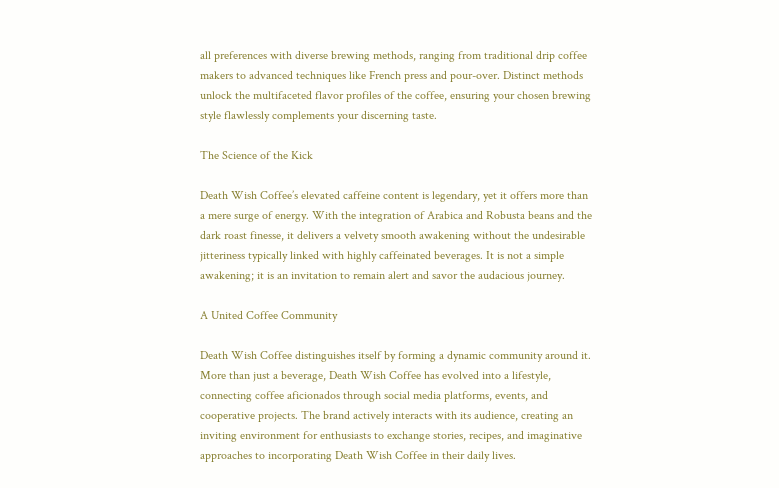all preferences with diverse brewing methods, ranging from traditional drip coffee makers to advanced techniques like French press and pour-over. Distinct methods unlock the multifaceted flavor profiles of the coffee, ensuring your chosen brewing style flawlessly complements your discerning taste.

The Science of the Kick

Death Wish Coffee’s elevated caffeine content is legendary, yet it offers more than a mere surge of energy. With the integration of Arabica and Robusta beans and the dark roast finesse, it delivers a velvety smooth awakening without the undesirable jitteriness typically linked with highly caffeinated beverages. It is not a simple awakening; it is an invitation to remain alert and savor the audacious journey.

A United Coffee Community

Death Wish Coffee distinguishes itself by forming a dynamic community around it. More than just a beverage, Death Wish Coffee has evolved into a lifestyle, connecting coffee aficionados through social media platforms, events, and cooperative projects. The brand actively interacts with its audience, creating an inviting environment for enthusiasts to exchange stories, recipes, and imaginative approaches to incorporating Death Wish Coffee in their daily lives.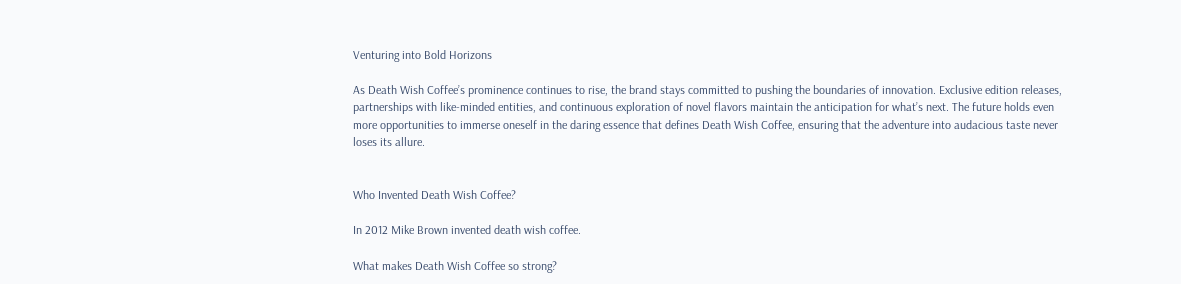Venturing into Bold Horizons

As Death Wish Coffee’s prominence continues to rise, the brand stays committed to pushing the boundaries of innovation. Exclusive edition releases, partnerships with like-minded entities, and continuous exploration of novel flavors maintain the anticipation for what’s next. The future holds even more opportunities to immerse oneself in the daring essence that defines Death Wish Coffee, ensuring that the adventure into audacious taste never loses its allure.


Who Invented Death Wish Coffee?

In 2012 Mike Brown invented death wish coffee.

What makes Death Wish Coffee so strong?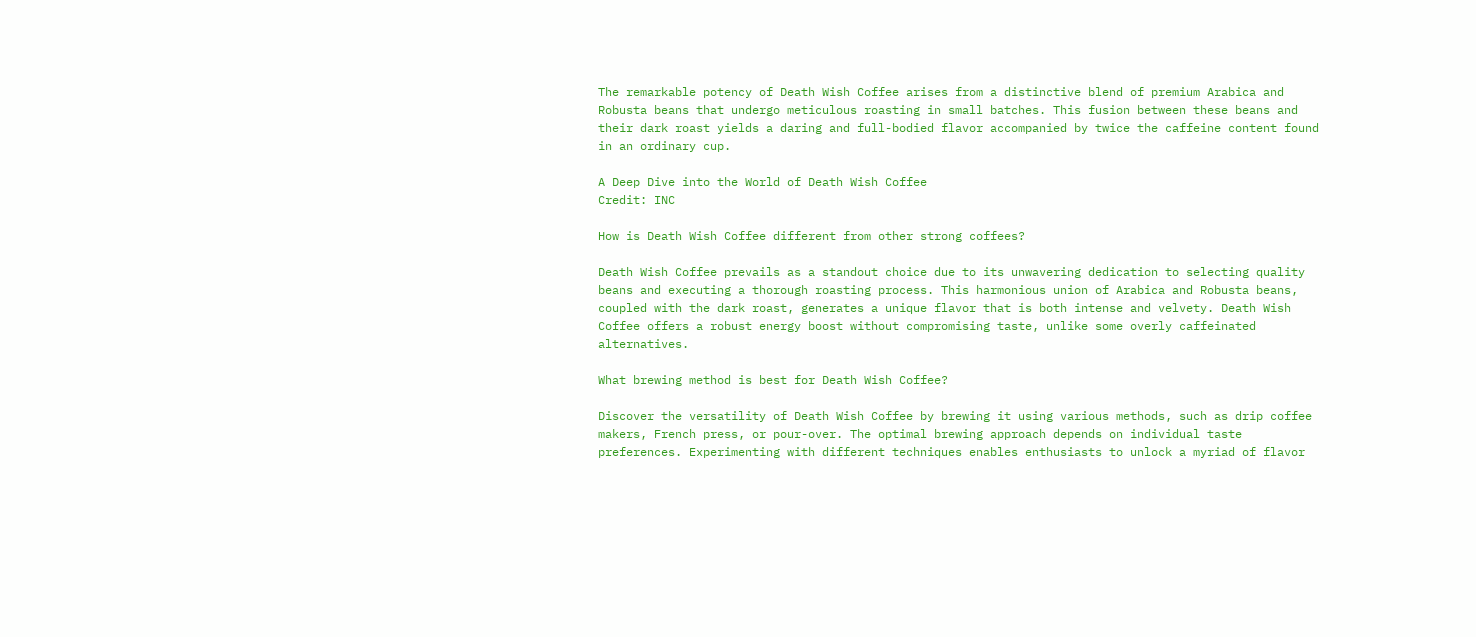The remarkable potency of Death Wish Coffee arises from a distinctive blend of premium Arabica and Robusta beans that undergo meticulous roasting in small batches. This fusion between these beans and their dark roast yields a daring and full-bodied flavor accompanied by twice the caffeine content found in an ordinary cup.

A Deep Dive into the World of Death Wish Coffee
Credit: INC

How is Death Wish Coffee different from other strong coffees?

Death Wish Coffee prevails as a standout choice due to its unwavering dedication to selecting quality beans and executing a thorough roasting process. This harmonious union of Arabica and Robusta beans, coupled with the dark roast, generates a unique flavor that is both intense and velvety. Death Wish Coffee offers a robust energy boost without compromising taste, unlike some overly caffeinated alternatives.

What brewing method is best for Death Wish Coffee?

Discover the versatility of Death Wish Coffee by brewing it using various methods, such as drip coffee makers, French press, or pour-over. The optimal brewing approach depends on individual taste preferences. Experimenting with different techniques enables enthusiasts to unlock a myriad of flavor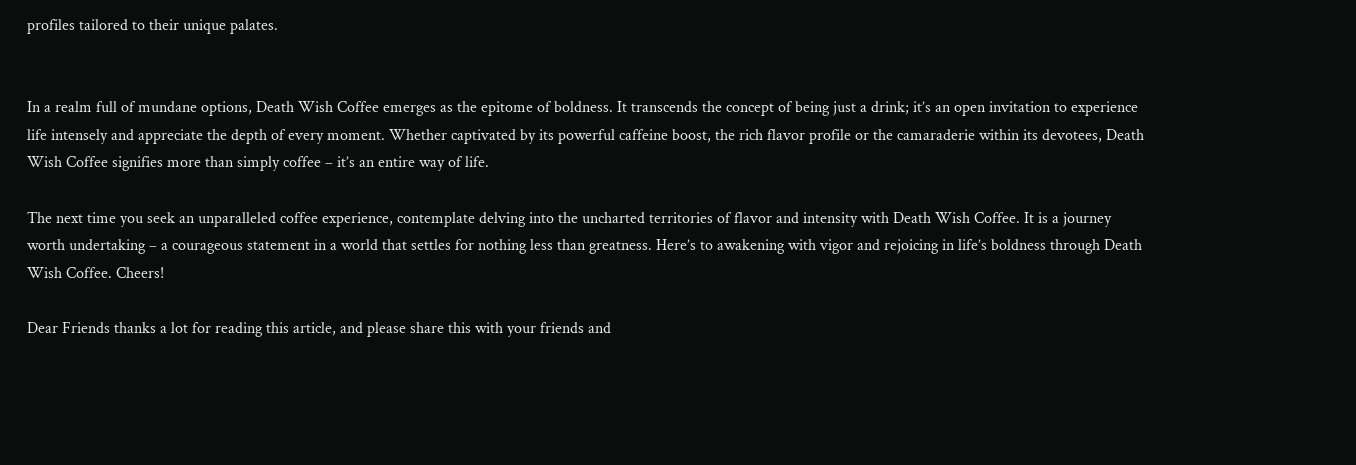profiles tailored to their unique palates.


In a realm full of mundane options, Death Wish Coffee emerges as the epitome of boldness. It transcends the concept of being just a drink; it’s an open invitation to experience life intensely and appreciate the depth of every moment. Whether captivated by its powerful caffeine boost, the rich flavor profile or the camaraderie within its devotees, Death Wish Coffee signifies more than simply coffee – it’s an entire way of life.

The next time you seek an unparalleled coffee experience, contemplate delving into the uncharted territories of flavor and intensity with Death Wish Coffee. It is a journey worth undertaking – a courageous statement in a world that settles for nothing less than greatness. Here’s to awakening with vigor and rejoicing in life’s boldness through Death Wish Coffee. Cheers!

Dear Friends thanks a lot for reading this article, and please share this with your friends and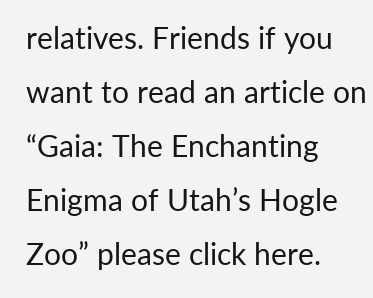relatives. Friends if you want to read an article on “Gaia: The Enchanting Enigma of Utah’s Hogle Zoo” please click here.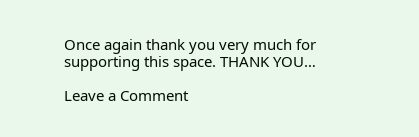Once again thank you very much for supporting this space. THANK YOU…

Leave a Comment